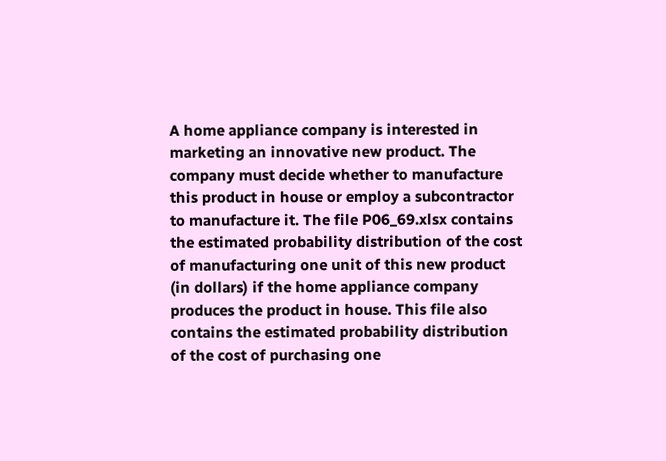A home appliance company is interested in marketing an innovative new product. The company must decide whether to manufacture this product in house or employ a subcontractor to manufacture it. The file P06_69.xlsx contains the estimated probability distribution of the cost of manufacturing one unit of this new product (in dollars) if the home appliance company produces the product in house. This file also contains the estimated probability distribution of the cost of purchasing one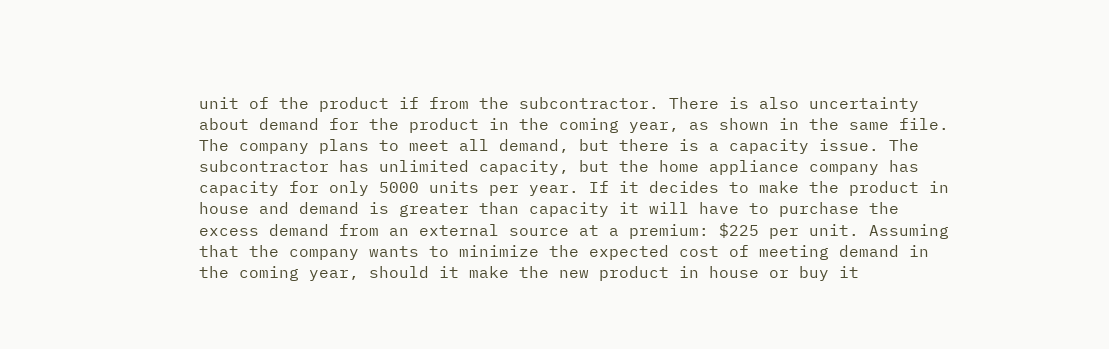unit of the product if from the subcontractor. There is also uncertainty about demand for the product in the coming year, as shown in the same file.
The company plans to meet all demand, but there is a capacity issue. The subcontractor has unlimited capacity, but the home appliance company has capacity for only 5000 units per year. If it decides to make the product in house and demand is greater than capacity it will have to purchase the excess demand from an external source at a premium: $225 per unit. Assuming that the company wants to minimize the expected cost of meeting demand in the coming year, should it make the new product in house or buy it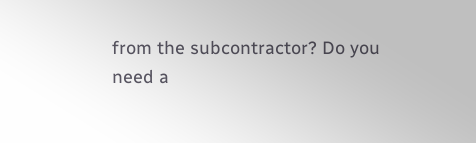from the subcontractor? Do you need a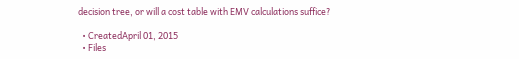decision tree, or will a cost table with EMV calculations suffice?

  • CreatedApril 01, 2015
  • Files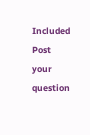Included
Post your question